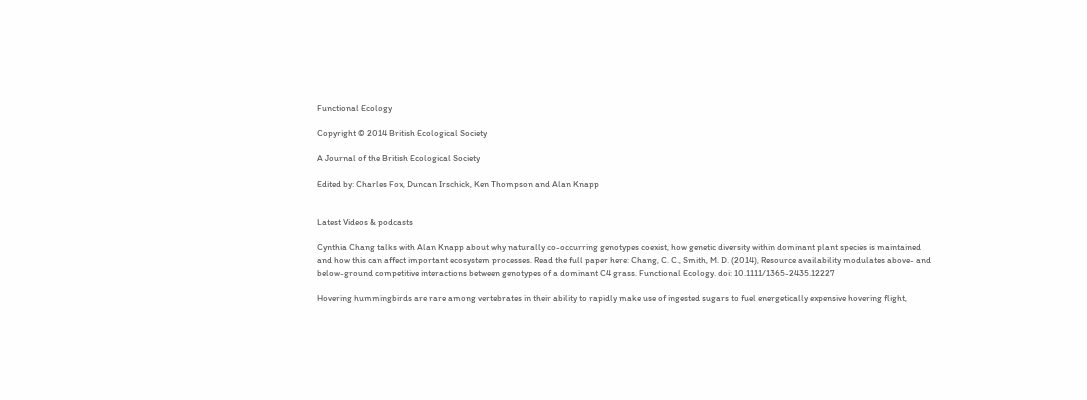Functional Ecology

Copyright © 2014 British Ecological Society

A Journal of the British Ecological Society

Edited by: Charles Fox, Duncan Irschick, Ken Thompson and Alan Knapp


Latest Videos & podcasts

Cynthia Chang talks with Alan Knapp about why naturally co-occurring genotypes coexist, how genetic diversity within dominant plant species is maintained and how this can affect important ecosystem processes. Read the full paper here: Chang, C. C., Smith, M. D. (2014), Resource availability modulates above- and below-ground competitive interactions between genotypes of a dominant C4 grass. Functional Ecology. doi: 10.1111/1365-2435.12227

Hovering hummingbirds are rare among vertebrates in their ability to rapidly make use of ingested sugars to fuel energetically expensive hovering flight,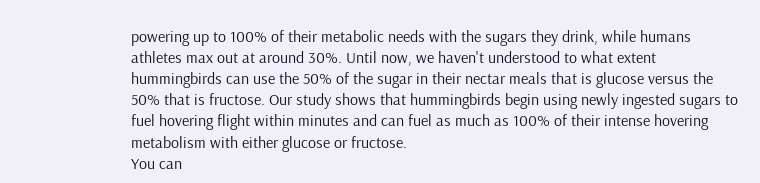powering up to 100% of their metabolic needs with the sugars they drink, while humans athletes max out at around 30%. Until now, we haven't understood to what extent hummingbirds can use the 50% of the sugar in their nectar meals that is glucose versus the 50% that is fructose. Our study shows that hummingbirds begin using newly ingested sugars to fuel hovering flight within minutes and can fuel as much as 100% of their intense hovering metabolism with either glucose or fructose.
You can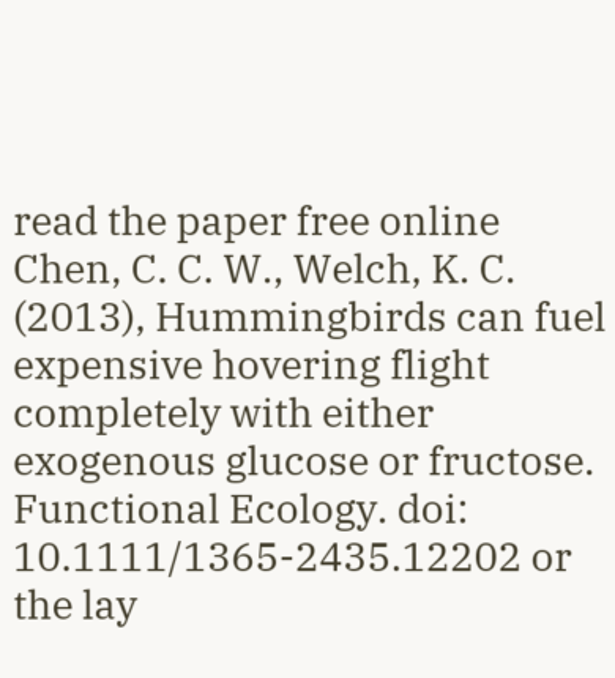read the paper free online Chen, C. C. W., Welch, K. C. (2013), Hummingbirds can fuel expensive hovering flight completely with either exogenous glucose or fructose. Functional Ecology. doi: 10.1111/1365-2435.12202 or the lay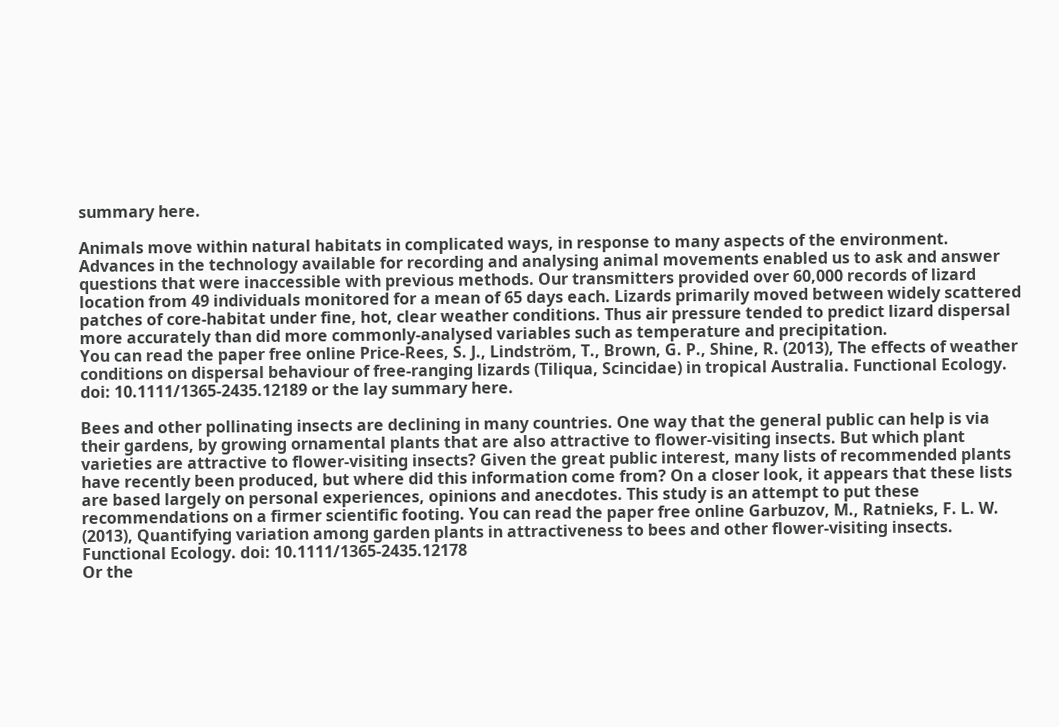summary here.

Animals move within natural habitats in complicated ways, in response to many aspects of the environment. Advances in the technology available for recording and analysing animal movements enabled us to ask and answer questions that were inaccessible with previous methods. Our transmitters provided over 60,000 records of lizard location from 49 individuals monitored for a mean of 65 days each. Lizards primarily moved between widely scattered patches of core-habitat under fine, hot, clear weather conditions. Thus air pressure tended to predict lizard dispersal more accurately than did more commonly-analysed variables such as temperature and precipitation.
You can read the paper free online Price-Rees, S. J., Lindström, T., Brown, G. P., Shine, R. (2013), The effects of weather conditions on dispersal behaviour of free-ranging lizards (Tiliqua, Scincidae) in tropical Australia. Functional Ecology. doi: 10.1111/1365-2435.12189 or the lay summary here.

Bees and other pollinating insects are declining in many countries. One way that the general public can help is via their gardens, by growing ornamental plants that are also attractive to flower-visiting insects. But which plant varieties are attractive to flower-visiting insects? Given the great public interest, many lists of recommended plants have recently been produced, but where did this information come from? On a closer look, it appears that these lists are based largely on personal experiences, opinions and anecdotes. This study is an attempt to put these recommendations on a firmer scientific footing. You can read the paper free online Garbuzov, M., Ratnieks, F. L. W. (2013), Quantifying variation among garden plants in attractiveness to bees and other flower-visiting insects. Functional Ecology. doi: 10.1111/1365-2435.12178
Or the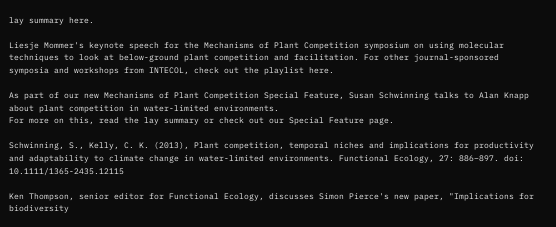lay summary here.

Liesje Mommer's keynote speech for the Mechanisms of Plant Competition symposium on using molecular techniques to look at below-ground plant competition and facilitation. For other journal-sponsored symposia and workshops from INTECOL, check out the playlist here.

As part of our new Mechanisms of Plant Competition Special Feature, Susan Schwinning talks to Alan Knapp about plant competition in water-limited environments.
For more on this, read the lay summary or check out our Special Feature page.

Schwinning, S., Kelly, C. K. (2013), Plant competition, temporal niches and implications for productivity and adaptability to climate change in water-limited environments. Functional Ecology, 27: 886–897. doi: 10.1111/1365-2435.12115

Ken Thompson, senior editor for Functional Ecology, discusses Simon Pierce's new paper, "Implications for biodiversity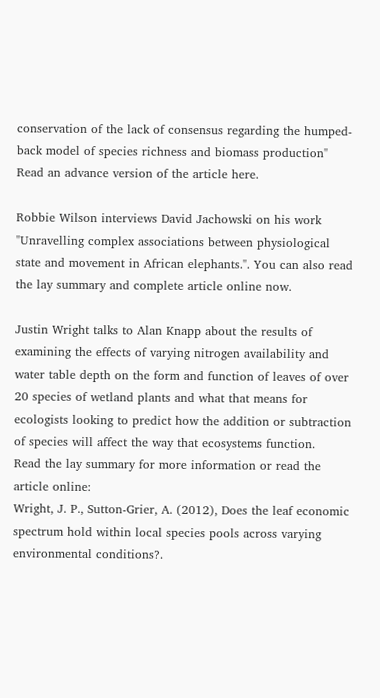conservation of the lack of consensus regarding the humped-back model of species richness and biomass production" Read an advance version of the article here.

Robbie Wilson interviews David Jachowski on his work "Unravelling complex associations between physiological state and movement in African elephants.". You can also read the lay summary and complete article online now.

Justin Wright talks to Alan Knapp about the results of examining the effects of varying nitrogen availability and water table depth on the form and function of leaves of over 20 species of wetland plants and what that means for ecologists looking to predict how the addition or subtraction of species will affect the way that ecosystems function.
Read the lay summary for more information or read the article online:
Wright, J. P., Sutton-Grier, A. (2012), Does the leaf economic spectrum hold within local species pools across varying environmental conditions?.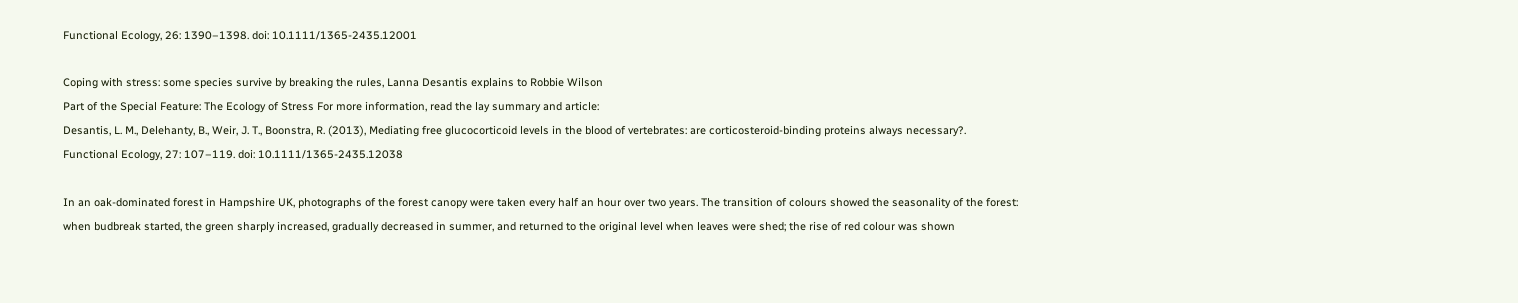Functional Ecology, 26: 1390–1398. doi: 10.1111/1365-2435.12001

Coping with stress: some species survive by breaking the rules, Lanna Desantis explains to Robbie Wilson
Part of the Special Feature: The Ecology of Stress For more information, read the lay summary and article:
Desantis, L. M., Delehanty, B., Weir, J. T., Boonstra, R. (2013), Mediating free glucocorticoid levels in the blood of vertebrates: are corticosteroid-binding proteins always necessary?. Functional Ecology, 27: 107–119. doi: 10.1111/1365-2435.12038

In an oak-dominated forest in Hampshire UK, photographs of the forest canopy were taken every half an hour over two years. The transition of colours showed the seasonality of the forest: when budbreak started, the green sharply increased, gradually decreased in summer, and returned to the original level when leaves were shed; the rise of red colour was shown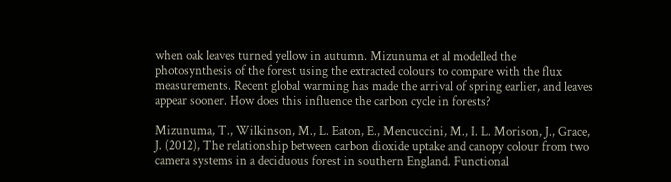when oak leaves turned yellow in autumn. Mizunuma et al modelled the photosynthesis of the forest using the extracted colours to compare with the flux measurements. Recent global warming has made the arrival of spring earlier, and leaves appear sooner. How does this influence the carbon cycle in forests?

Mizunuma, T., Wilkinson, M., L. Eaton, E., Mencuccini, M., I. L. Morison, J., Grace, J. (2012), The relationship between carbon dioxide uptake and canopy colour from two camera systems in a deciduous forest in southern England. Functional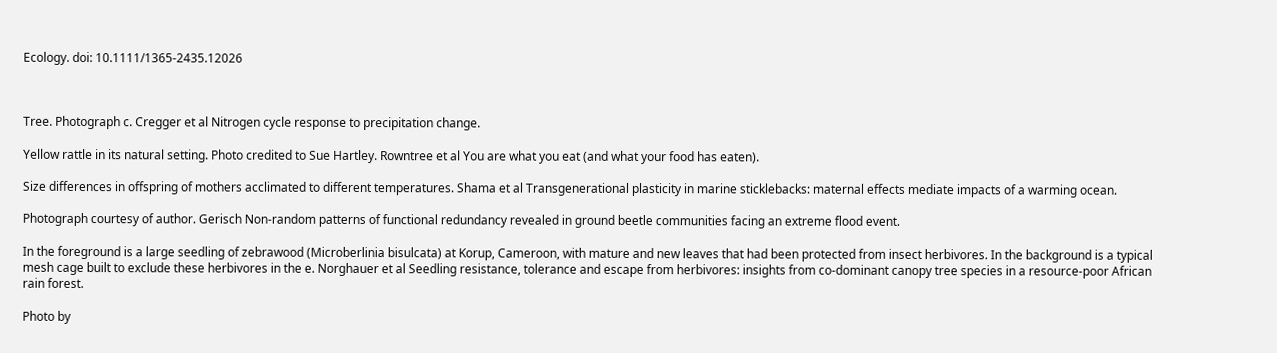Ecology. doi: 10.1111/1365-2435.12026



Tree. Photograph c. Cregger et al Nitrogen cycle response to precipitation change.

Yellow rattle in its natural setting. Photo credited to Sue Hartley. Rowntree et al You are what you eat (and what your food has eaten).

Size differences in offspring of mothers acclimated to different temperatures. Shama et al Transgenerational plasticity in marine sticklebacks: maternal effects mediate impacts of a warming ocean.

Photograph courtesy of author. Gerisch Non-random patterns of functional redundancy revealed in ground beetle communities facing an extreme flood event.

In the foreground is a large seedling of zebrawood (Microberlinia bisulcata) at Korup, Cameroon, with mature and new leaves that had been protected from insect herbivores. In the background is a typical mesh cage built to exclude these herbivores in the e. Norghauer et al Seedling resistance, tolerance and escape from herbivores: insights from co-dominant canopy tree species in a resource-poor African rain forest.

Photo by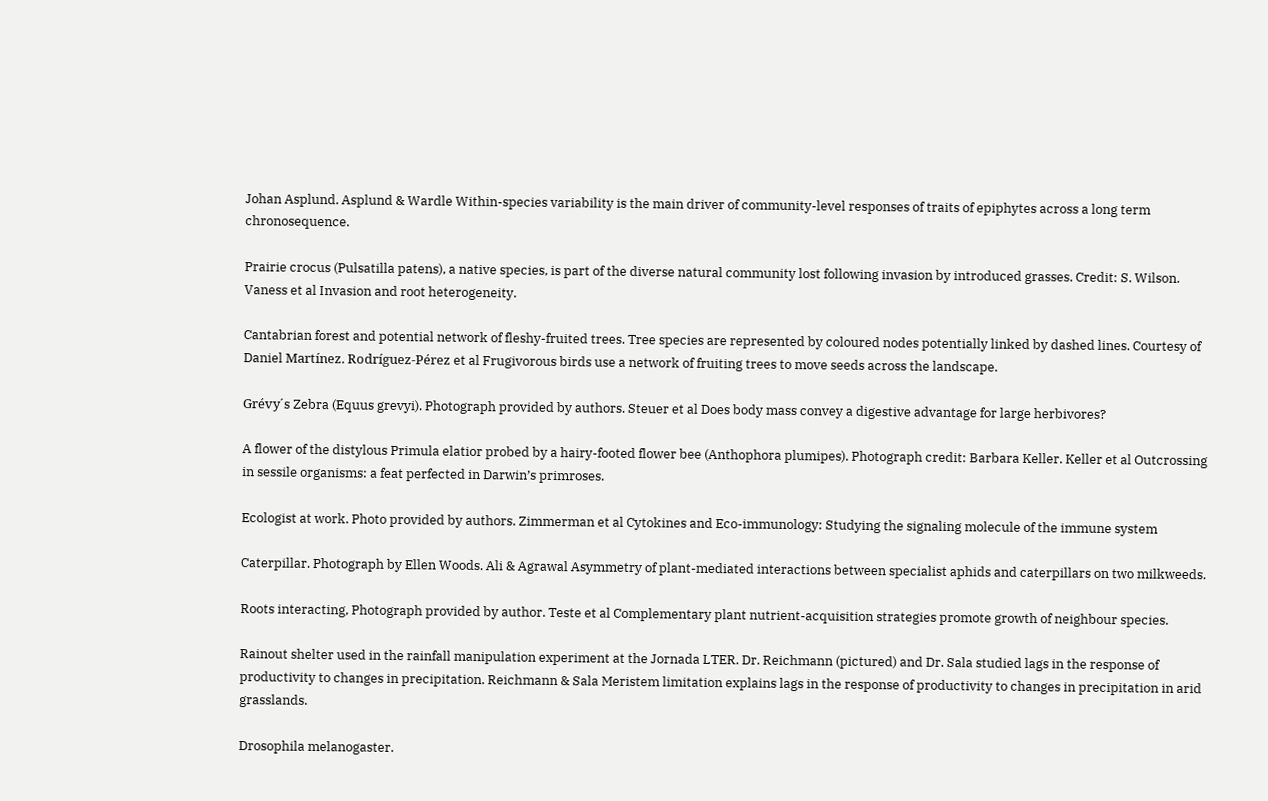Johan Asplund. Asplund & Wardle Within-species variability is the main driver of community-level responses of traits of epiphytes across a long term chronosequence.

Prairie crocus (Pulsatilla patens), a native species, is part of the diverse natural community lost following invasion by introduced grasses. Credit: S. Wilson. Vaness et al Invasion and root heterogeneity.

Cantabrian forest and potential network of fleshy-fruited trees. Tree species are represented by coloured nodes potentially linked by dashed lines. Courtesy of Daniel Martínez. Rodríguez-Pérez et al Frugivorous birds use a network of fruiting trees to move seeds across the landscape.

Grévy´s Zebra (Equus grevyi). Photograph provided by authors. Steuer et al Does body mass convey a digestive advantage for large herbivores?

A flower of the distylous Primula elatior probed by a hairy-footed flower bee (Anthophora plumipes). Photograph credit: Barbara Keller. Keller et al Outcrossing in sessile organisms: a feat perfected in Darwin’s primroses.

Ecologist at work. Photo provided by authors. Zimmerman et al Cytokines and Eco-immunology: Studying the signaling molecule of the immune system

Caterpillar. Photograph by Ellen Woods. Ali & Agrawal Asymmetry of plant-mediated interactions between specialist aphids and caterpillars on two milkweeds.

Roots interacting, Photograph provided by author. Teste et al Complementary plant nutrient-acquisition strategies promote growth of neighbour species.

Rainout shelter used in the rainfall manipulation experiment at the Jornada LTER. Dr. Reichmann (pictured) and Dr. Sala studied lags in the response of productivity to changes in precipitation. Reichmann & Sala Meristem limitation explains lags in the response of productivity to changes in precipitation in arid grasslands.

Drosophila melanogaster.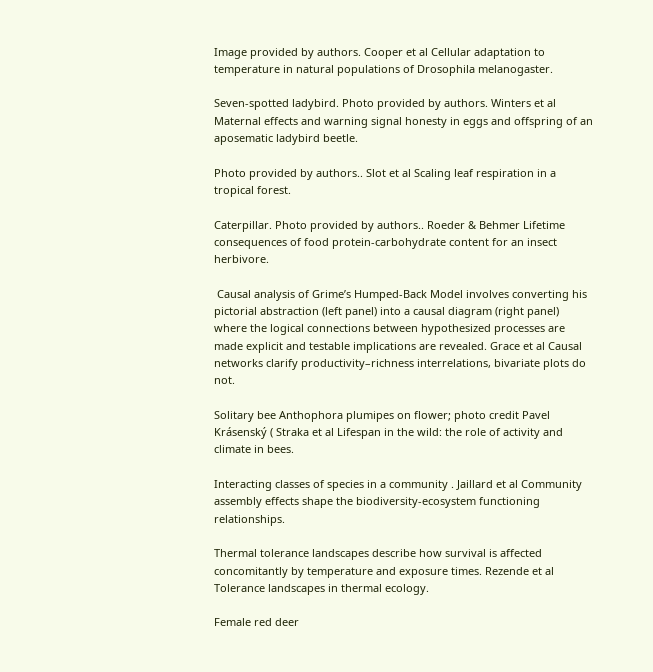Image provided by authors. Cooper et al Cellular adaptation to temperature in natural populations of Drosophila melanogaster.

Seven-spotted ladybird. Photo provided by authors. Winters et al Maternal effects and warning signal honesty in eggs and offspring of an aposematic ladybird beetle.

Photo provided by authors.. Slot et al Scaling leaf respiration in a tropical forest.

Caterpillar. Photo provided by authors.. Roeder & Behmer Lifetime consequences of food protein-carbohydrate content for an insect herbivore.

 Causal analysis of Grime’s Humped-Back Model involves converting his pictorial abstraction (left panel) into a causal diagram (right panel) where the logical connections between hypothesized processes are made explicit and testable implications are revealed. Grace et al Causal networks clarify productivity–richness interrelations, bivariate plots do not.

Solitary bee Anthophora plumipes on flower; photo credit Pavel Krásenský ( Straka et al Lifespan in the wild: the role of activity and climate in bees.

Interacting classes of species in a community . Jaillard et al Community assembly effects shape the biodiversity-ecosystem functioning relationships.

Thermal tolerance landscapes describe how survival is affected concomitantly by temperature and exposure times. Rezende et al Tolerance landscapes in thermal ecology.

Female red deer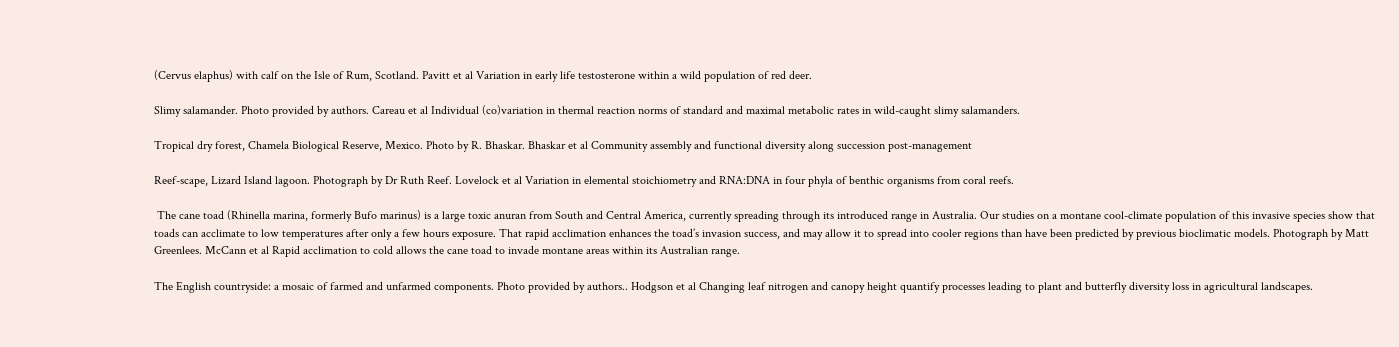(Cervus elaphus) with calf on the Isle of Rum, Scotland. Pavitt et al Variation in early life testosterone within a wild population of red deer.

Slimy salamander. Photo provided by authors. Careau et al Individual (co)variation in thermal reaction norms of standard and maximal metabolic rates in wild-caught slimy salamanders.

Tropical dry forest, Chamela Biological Reserve, Mexico. Photo by R. Bhaskar. Bhaskar et al Community assembly and functional diversity along succession post-management

Reef-scape, Lizard Island lagoon. Photograph by Dr Ruth Reef. Lovelock et al Variation in elemental stoichiometry and RNA:DNA in four phyla of benthic organisms from coral reefs.

 The cane toad (Rhinella marina, formerly Bufo marinus) is a large toxic anuran from South and Central America, currently spreading through its introduced range in Australia. Our studies on a montane cool-climate population of this invasive species show that toads can acclimate to low temperatures after only a few hours exposure. That rapid acclimation enhances the toad’s invasion success, and may allow it to spread into cooler regions than have been predicted by previous bioclimatic models. Photograph by Matt Greenlees. McCann et al Rapid acclimation to cold allows the cane toad to invade montane areas within its Australian range.

The English countryside: a mosaic of farmed and unfarmed components. Photo provided by authors.. Hodgson et al Changing leaf nitrogen and canopy height quantify processes leading to plant and butterfly diversity loss in agricultural landscapes.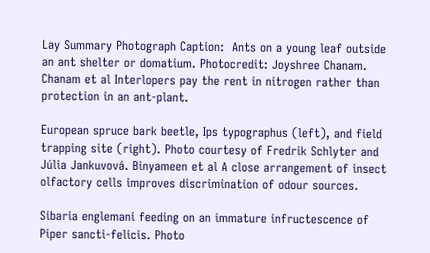Lay Summary Photograph Caption:  Ants on a young leaf outside an ant shelter or domatium. Photocredit: Joyshree Chanam. Chanam et al Interlopers pay the rent in nitrogen rather than protection in an ant-plant.

European spruce bark beetle, Ips typographus (left), and field trapping site (right). Photo courtesy of Fredrik Schlyter and Júlia Jankuvová. Binyameen et al A close arrangement of insect olfactory cells improves discrimination of odour sources.

Sibaria englemani feeding on an immature infructescence of Piper sancti-felicis. Photo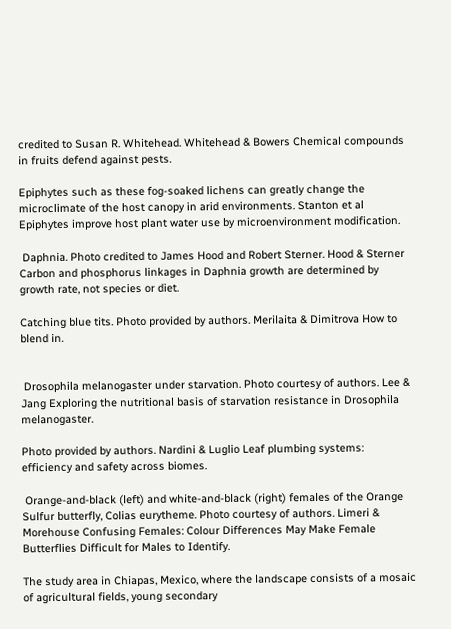credited to Susan R. Whitehead. Whitehead & Bowers Chemical compounds in fruits defend against pests.

Epiphytes such as these fog-soaked lichens can greatly change the microclimate of the host canopy in arid environments. Stanton et al Epiphytes improve host plant water use by microenvironment modification.

 Daphnia. Photo credited to James Hood and Robert Sterner. Hood & Sterner Carbon and phosphorus linkages in Daphnia growth are determined by growth rate, not species or diet.

Catching blue tits. Photo provided by authors. Merilaita & Dimitrova How to blend in.


 Drosophila melanogaster under starvation. Photo courtesy of authors. Lee & Jang Exploring the nutritional basis of starvation resistance in Drosophila melanogaster.

Photo provided by authors. Nardini & Luglio Leaf plumbing systems: efficiency and safety across biomes.

 Orange-and-black (left) and white-and-black (right) females of the Orange Sulfur butterfly, Colias eurytheme. Photo courtesy of authors. Limeri & Morehouse Confusing Females: Colour Differences May Make Female Butterflies Difficult for Males to Identify.

The study area in Chiapas, Mexico, where the landscape consists of a mosaic of agricultural fields, young secondary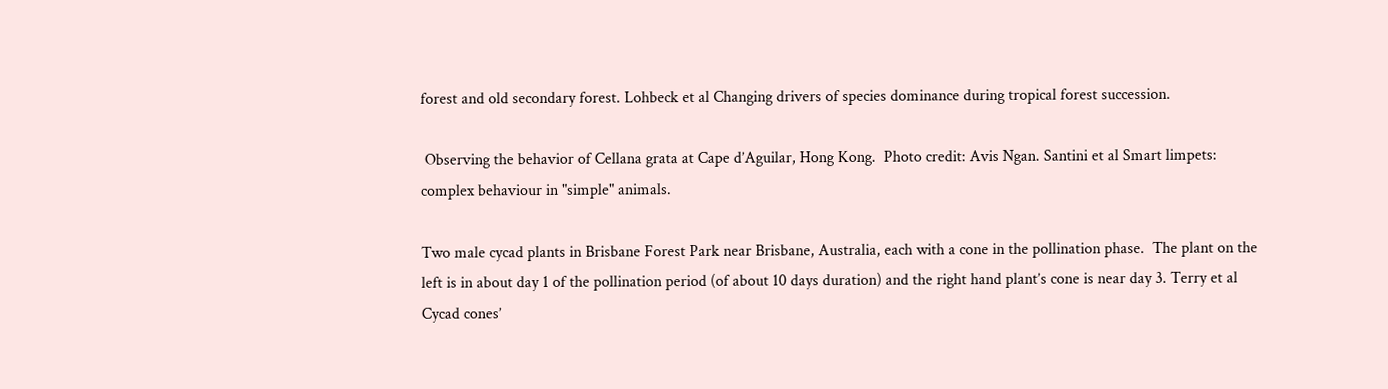forest and old secondary forest. Lohbeck et al Changing drivers of species dominance during tropical forest succession.

 Observing the behavior of Cellana grata at Cape d’Aguilar, Hong Kong.  Photo credit: Avis Ngan. Santini et al Smart limpets: complex behaviour in "simple" animals.

Two male cycad plants in Brisbane Forest Park near Brisbane, Australia, each with a cone in the pollination phase.  The plant on the left is in about day 1 of the pollination period (of about 10 days duration) and the right hand plant’s cone is near day 3. Terry et al Cycad cones’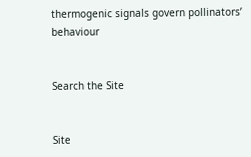thermogenic signals govern pollinators’ behaviour


Search the Site


Site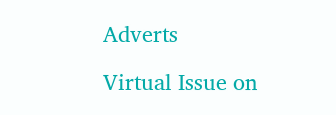Adverts

Virtual Issue on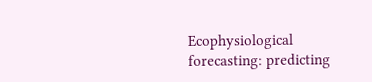Ecophysiological forecasting: predicting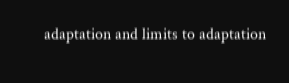adaptation and limits to adaptation